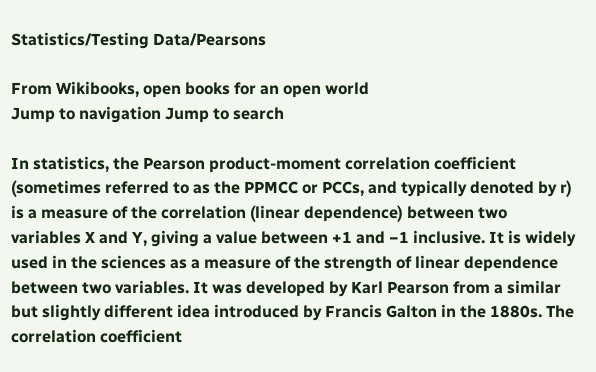Statistics/Testing Data/Pearsons

From Wikibooks, open books for an open world
Jump to navigation Jump to search

In statistics, the Pearson product-moment correlation coefficient (sometimes referred to as the PPMCC or PCCs, and typically denoted by r) is a measure of the correlation (linear dependence) between two variables X and Y, giving a value between +1 and −1 inclusive. It is widely used in the sciences as a measure of the strength of linear dependence between two variables. It was developed by Karl Pearson from a similar but slightly different idea introduced by Francis Galton in the 1880s. The correlation coefficient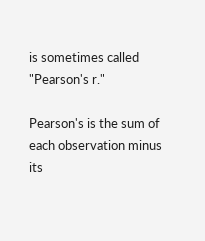is sometimes called "Pearson's r."

Pearson's is the sum of each observation minus its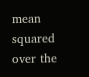mean squared over the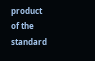product of the standard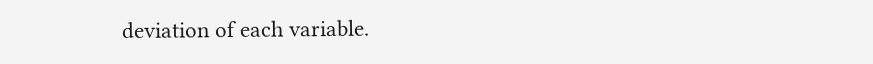deviation of each variable.